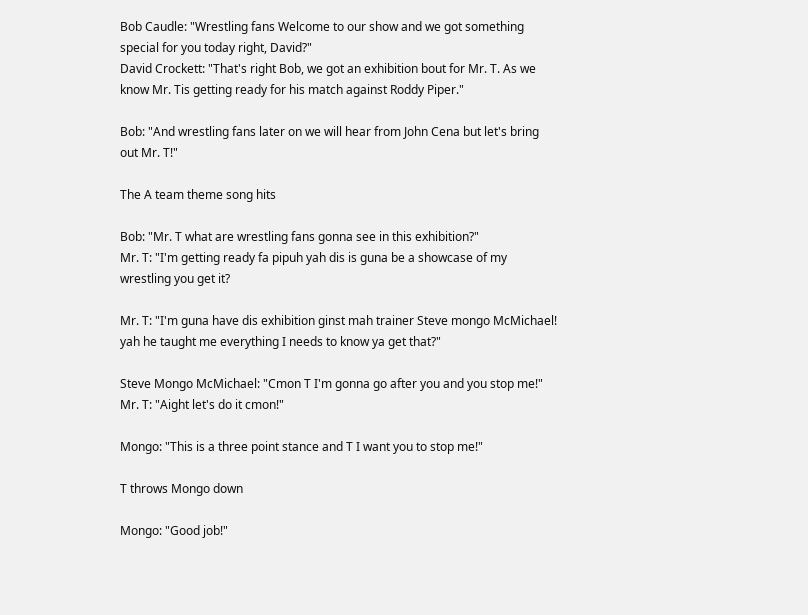Bob Caudle: "Wrestling fans Welcome to our show and we got something special for you today right, David?"
David Crockett: "That's right Bob, we got an exhibition bout for Mr. T. As we know Mr. Tis getting ready for his match against Roddy Piper."

Bob: "And wrestling fans later on we will hear from John Cena but let's bring out Mr. T!"

The A team theme song hits

Bob: "Mr. T what are wrestling fans gonna see in this exhibition?"
Mr. T: "I'm getting ready fa pipuh yah dis is guna be a showcase of my wrestling you get it?

Mr. T: "I'm guna have dis exhibition ginst mah trainer Steve mongo McMichael!
yah he taught me everything I needs to know ya get that?"

Steve Mongo McMichael: "Cmon T I'm gonna go after you and you stop me!"
Mr. T: "Aight let's do it cmon!"

Mongo: "This is a three point stance and T I want you to stop me!"

T throws Mongo down

Mongo: "Good job!"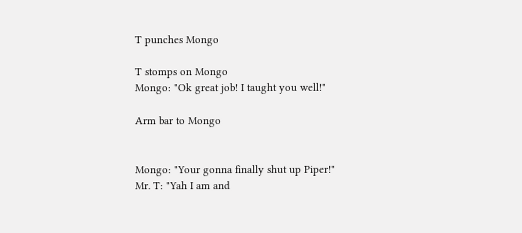T punches Mongo

T stomps on Mongo
Mongo: "Ok great job! I taught you well!"

Arm bar to Mongo


Mongo: "Your gonna finally shut up Piper!"
Mr. T: "Yah I am and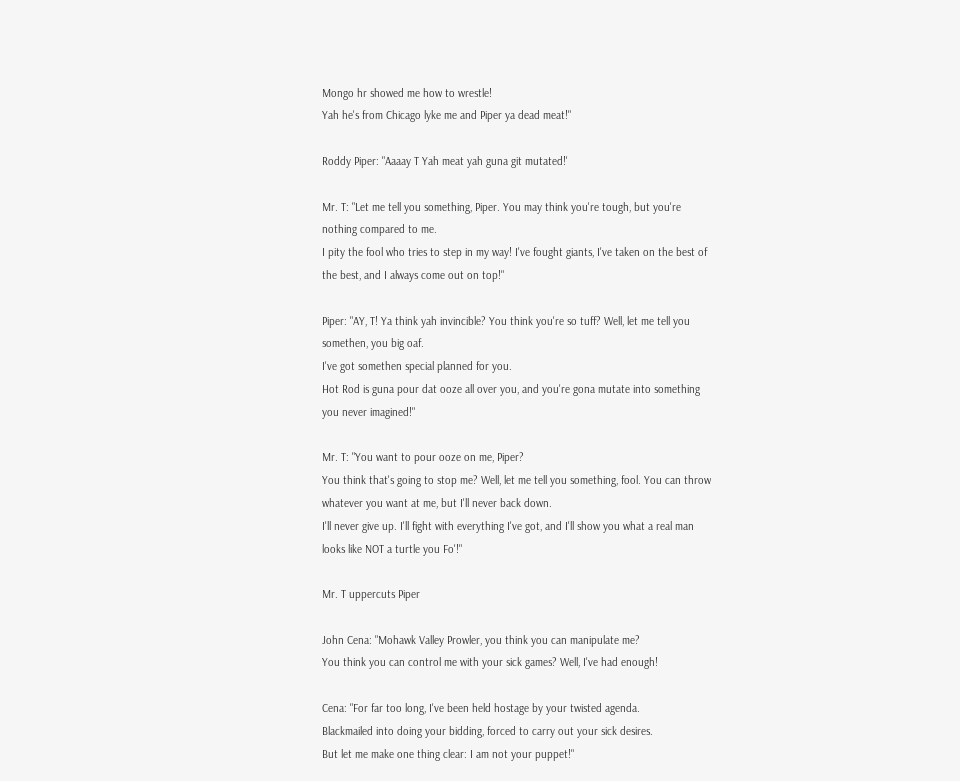Mongo hr showed me how to wrestle!
Yah he's from Chicago lyke me and Piper ya dead meat!"

Roddy Piper: "Aaaay T Yah meat yah guna git mutated!'

Mr. T: "Let me tell you something, Piper. You may think you're tough, but you're nothing compared to me.
I pity the fool who tries to step in my way! I've fought giants, I've taken on the best of the best, and I always come out on top!"

Piper: "AY, T! Ya think yah invincible? You think you're so tuff? Well, let me tell you somethen, you big oaf.
I've got somethen special planned for you.
Hot Rod is guna pour dat ooze all over you, and you're gona mutate into something you never imagined!"

Mr. T: "You want to pour ooze on me, Piper?
You think that's going to stop me? Well, let me tell you something, fool. You can throw whatever you want at me, but I'll never back down.
I'll never give up. I'll fight with everything I've got, and I'll show you what a real man looks like NOT a turtle you Fo'!"

Mr. T uppercuts Piper

John Cena: "Mohawk Valley Prowler, you think you can manipulate me?
You think you can control me with your sick games? Well, I've had enough!

Cena: "For far too long, I've been held hostage by your twisted agenda.
Blackmailed into doing your bidding, forced to carry out your sick desires.
But let me make one thing clear: I am not your puppet!"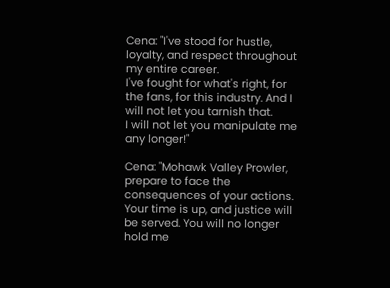Cena: "I've stood for hustle, loyalty, and respect throughout my entire career.
I've fought for what's right, for the fans, for this industry. And I will not let you tarnish that.
I will not let you manipulate me any longer!"

Cena: "Mohawk Valley Prowler, prepare to face the consequences of your actions.
Your time is up, and justice will be served. You will no longer hold me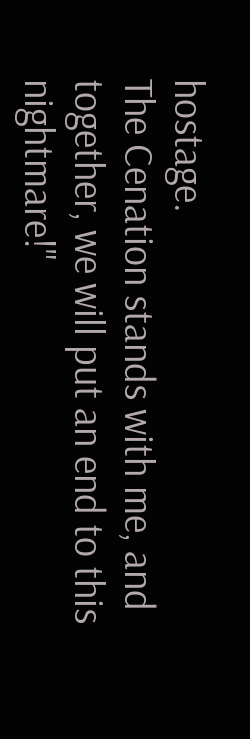hostage.
The Cenation stands with me, and together, we will put an end to this nightmare!"